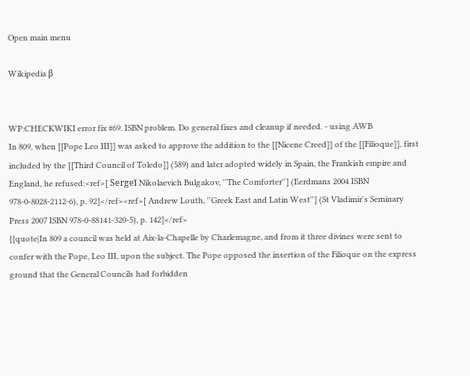Open main menu

Wikipedia β


WP:CHECKWIKI error fix #69. ISBN problem. Do general fixes and cleanup if needed. - using AWB
In 809, when [[Pope Leo III]] was asked to approve the addition to the [[Nicene Creed]] of the [[Filioque]], first included by the [[Third Council of Toledo]] (589) and later adopted widely in Spain, the Frankish empire and England, he refused:<ref>[ Sergeĭ Nikolaevich Bulgakov, ''The Comforter''] (Eerdmans 2004 ISBN 978-0-8028-2112-6), p. 92]</ref><ref>[ Andrew Louth, ''Greek East and Latin West''] (St Vladimir's Seminary Press 2007 ISBN 978-0-88141-320-5), p. 142]</ref>
{{quote|In 809 a council was held at Aix-la-Chapelle by Charlemagne, and from it three divines were sent to confer with the Pope, Leo III, upon the subject. The Pope opposed the insertion of the Filioque on the express ground that the General Councils had forbidden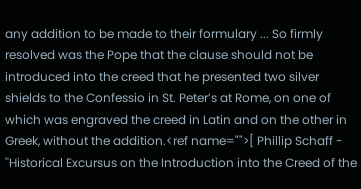any addition to be made to their formulary ... So firmly resolved was the Pope that the clause should not be introduced into the creed that he presented two silver shields to the Confessio in St. Peter’s at Rome, on one of which was engraved the creed in Latin and on the other in Greek, without the addition.<ref name="">[ Phillip Schaff - ''Historical Excursus on the Introduction into the Creed of the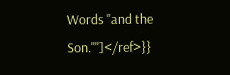Words "and the Son."'']</ref>}}